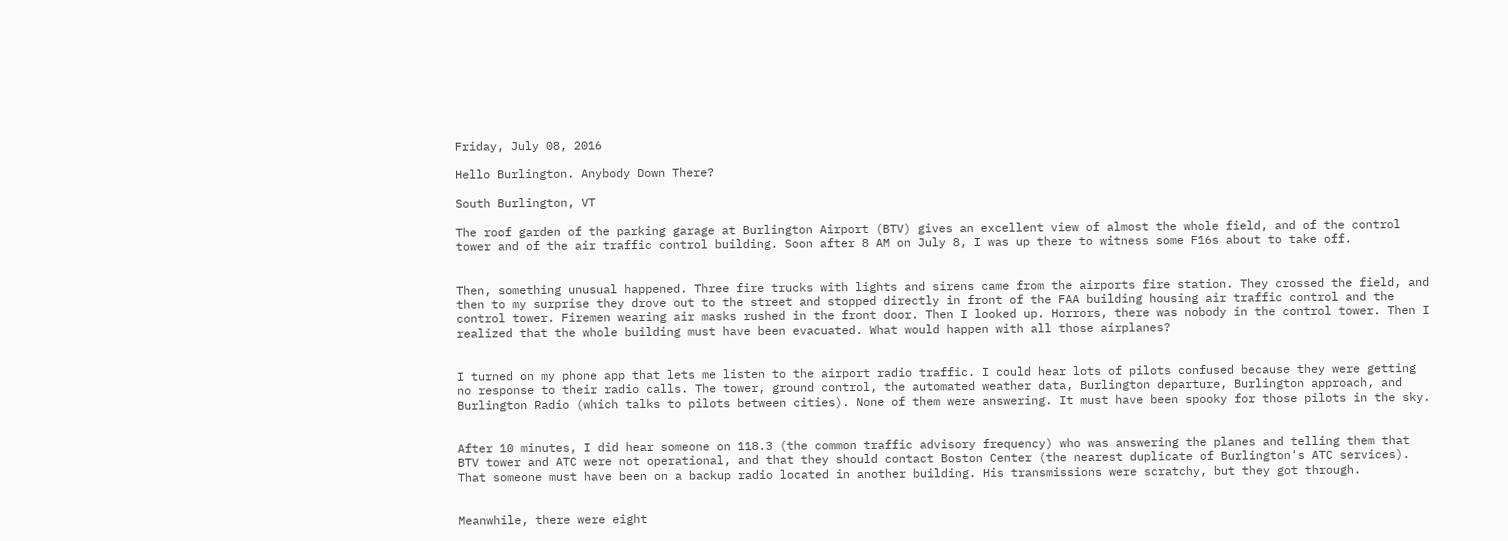Friday, July 08, 2016

Hello Burlington. Anybody Down There?

South Burlington, VT

The roof garden of the parking garage at Burlington Airport (BTV) gives an excellent view of almost the whole field, and of the control tower and of the air traffic control building. Soon after 8 AM on July 8, I was up there to witness some F16s about to take off.


Then, something unusual happened. Three fire trucks with lights and sirens came from the airports fire station. They crossed the field, and then to my surprise they drove out to the street and stopped directly in front of the FAA building housing air traffic control and the control tower. Firemen wearing air masks rushed in the front door. Then I looked up. Horrors, there was nobody in the control tower. Then I realized that the whole building must have been evacuated. What would happen with all those airplanes?


I turned on my phone app that lets me listen to the airport radio traffic. I could hear lots of pilots confused because they were getting no response to their radio calls. The tower, ground control, the automated weather data, Burlington departure, Burlington approach, and Burlington Radio (which talks to pilots between cities). None of them were answering. It must have been spooky for those pilots in the sky.


After 10 minutes, I did hear someone on 118.3 (the common traffic advisory frequency) who was answering the planes and telling them that BTV tower and ATC were not operational, and that they should contact Boston Center (the nearest duplicate of Burlington's ATC services). That someone must have been on a backup radio located in another building. His transmissions were scratchy, but they got through.


Meanwhile, there were eight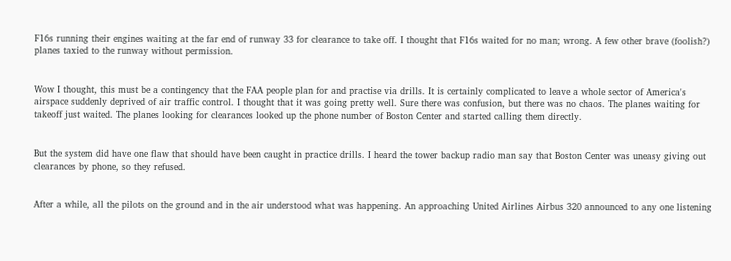F16s running their engines waiting at the far end of runway 33 for clearance to take off. I thought that F16s waited for no man; wrong. A few other brave (foolish?) planes taxied to the runway without permission.


Wow I thought, this must be a contingency that the FAA people plan for and practise via drills. It is certainly complicated to leave a whole sector of America's airspace suddenly deprived of air traffic control. I thought that it was going pretty well. Sure there was confusion, but there was no chaos. The planes waiting for takeoff just waited. The planes looking for clearances looked up the phone number of Boston Center and started calling them directly.


But the system did have one flaw that should have been caught in practice drills. I heard the tower backup radio man say that Boston Center was uneasy giving out clearances by phone, so they refused.


After a while, all the pilots on the ground and in the air understood what was happening. An approaching United Airlines Airbus 320 announced to any one listening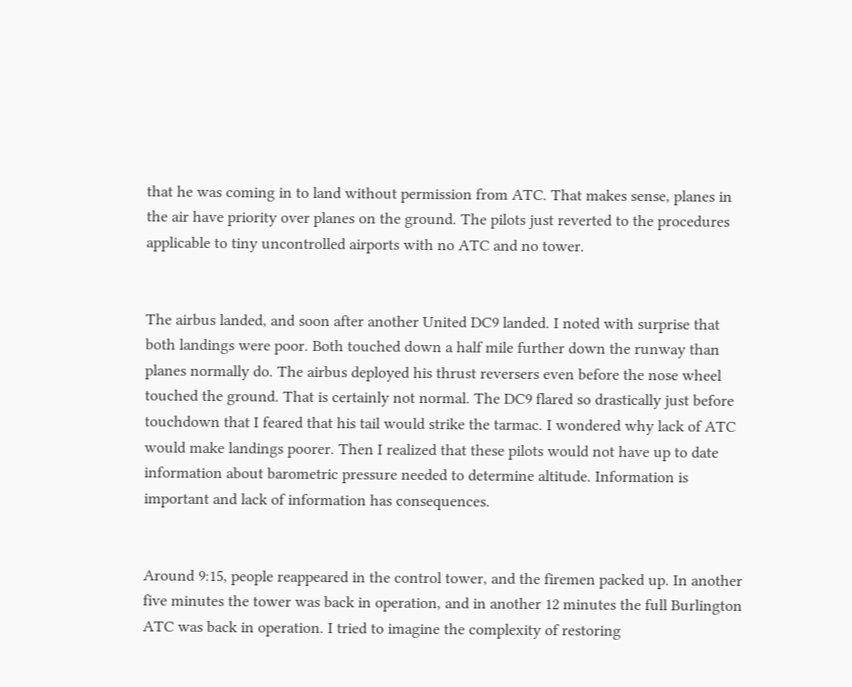that he was coming in to land without permission from ATC. That makes sense, planes in the air have priority over planes on the ground. The pilots just reverted to the procedures applicable to tiny uncontrolled airports with no ATC and no tower.


The airbus landed, and soon after another United DC9 landed. I noted with surprise that both landings were poor. Both touched down a half mile further down the runway than planes normally do. The airbus deployed his thrust reversers even before the nose wheel touched the ground. That is certainly not normal. The DC9 flared so drastically just before touchdown that I feared that his tail would strike the tarmac. I wondered why lack of ATC would make landings poorer. Then I realized that these pilots would not have up to date information about barometric pressure needed to determine altitude. Information is important and lack of information has consequences.


Around 9:15, people reappeared in the control tower, and the firemen packed up. In another five minutes the tower was back in operation, and in another 12 minutes the full Burlington ATC was back in operation. I tried to imagine the complexity of restoring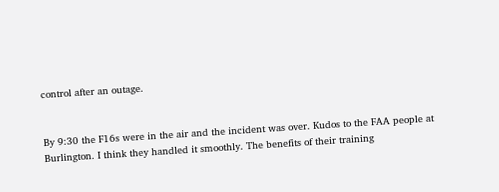control after an outage.


By 9:30 the F16s were in the air and the incident was over. Kudos to the FAA people at Burlington. I think they handled it smoothly. The benefits of their training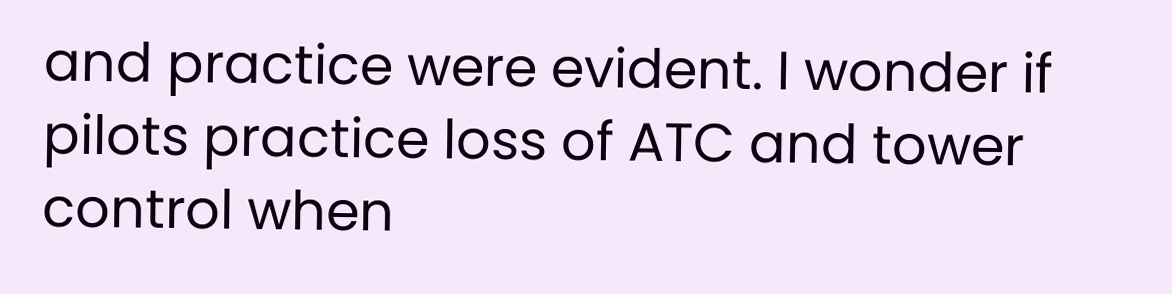and practice were evident. I wonder if pilots practice loss of ATC and tower control when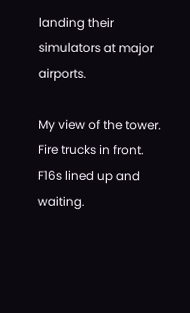landing their simulators at major airports.

My view of the tower. Fire trucks in front.
F16s lined up and waiting.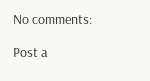No comments:

Post a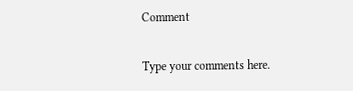Comment

Type your comments here.